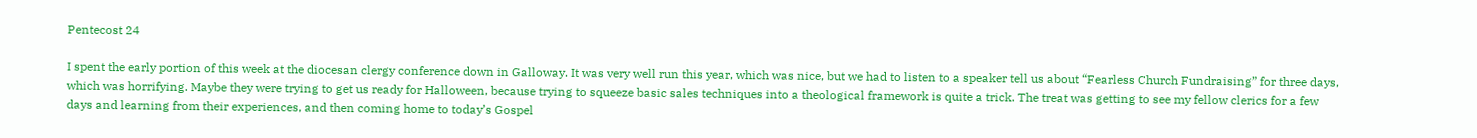Pentecost 24

I spent the early portion of this week at the diocesan clergy conference down in Galloway. It was very well run this year, which was nice, but we had to listen to a speaker tell us about “Fearless Church Fundraising” for three days, which was horrifying. Maybe they were trying to get us ready for Halloween, because trying to squeeze basic sales techniques into a theological framework is quite a trick. The treat was getting to see my fellow clerics for a few days and learning from their experiences, and then coming home to today’s Gospel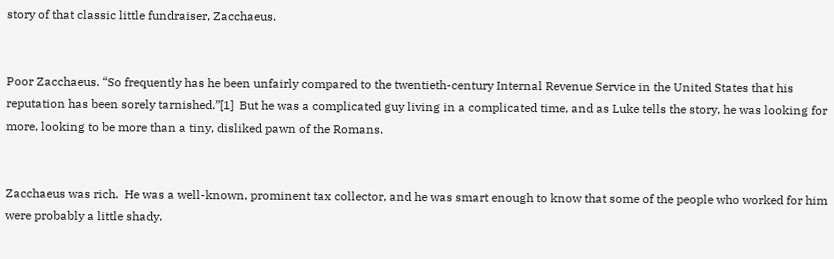story of that classic little fundraiser, Zacchaeus.


Poor Zacchaeus. “So frequently has he been unfairly compared to the twentieth-century Internal Revenue Service in the United States that his reputation has been sorely tarnished.”[1]  But he was a complicated guy living in a complicated time, and as Luke tells the story, he was looking for more, looking to be more than a tiny, disliked pawn of the Romans.


Zacchaeus was rich.  He was a well-known, prominent tax collector, and he was smart enough to know that some of the people who worked for him were probably a little shady.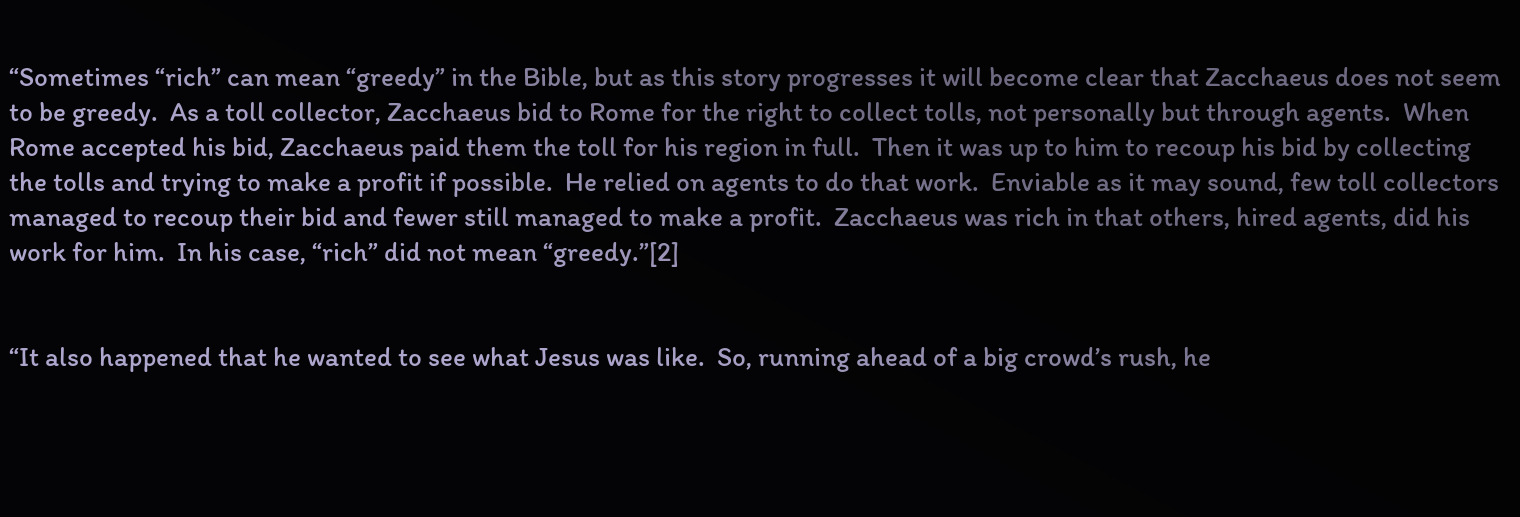“Sometimes “rich” can mean “greedy” in the Bible, but as this story progresses it will become clear that Zacchaeus does not seem to be greedy.  As a toll collector, Zacchaeus bid to Rome for the right to collect tolls, not personally but through agents.  When Rome accepted his bid, Zacchaeus paid them the toll for his region in full.  Then it was up to him to recoup his bid by collecting the tolls and trying to make a profit if possible.  He relied on agents to do that work.  Enviable as it may sound, few toll collectors managed to recoup their bid and fewer still managed to make a profit.  Zacchaeus was rich in that others, hired agents, did his work for him.  In his case, “rich” did not mean “greedy.”[2]


“It also happened that he wanted to see what Jesus was like.  So, running ahead of a big crowd’s rush, he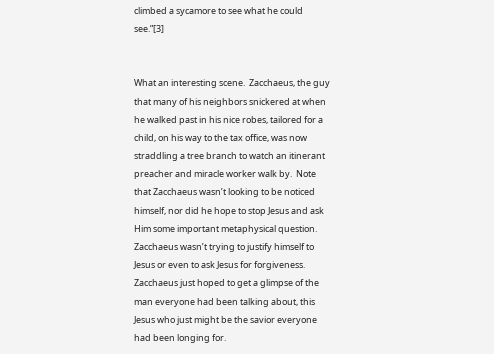climbed a sycamore to see what he could see.”[3]


What an interesting scene.  Zacchaeus, the guy that many of his neighbors snickered at when he walked past in his nice robes, tailored for a child, on his way to the tax office, was now straddling a tree branch to watch an itinerant preacher and miracle worker walk by.  Note that Zacchaeus wasn’t looking to be noticed himself, nor did he hope to stop Jesus and ask Him some important metaphysical question.  Zacchaeus wasn’t trying to justify himself to Jesus or even to ask Jesus for forgiveness.  Zacchaeus just hoped to get a glimpse of the man everyone had been talking about, this Jesus who just might be the savior everyone had been longing for.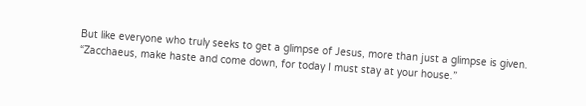But like everyone who truly seeks to get a glimpse of Jesus, more than just a glimpse is given.  “Zacchaeus, make haste and come down, for today I must stay at your house.”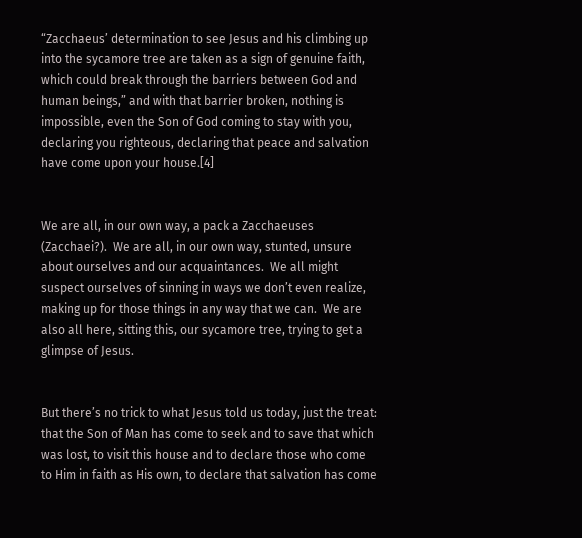“Zacchaeus’ determination to see Jesus and his climbing up into the sycamore tree are taken as a sign of genuine faith, which could break through the barriers between God and human beings,” and with that barrier broken, nothing is impossible, even the Son of God coming to stay with you, declaring you righteous, declaring that peace and salvation have come upon your house.[4]


We are all, in our own way, a pack a Zacchaeuses (Zacchaei?).  We are all, in our own way, stunted, unsure about ourselves and our acquaintances.  We all might suspect ourselves of sinning in ways we don’t even realize, making up for those things in any way that we can.  We are also all here, sitting this, our sycamore tree, trying to get a glimpse of Jesus.


But there’s no trick to what Jesus told us today, just the treat: that the Son of Man has come to seek and to save that which was lost, to visit this house and to declare those who come to Him in faith as His own, to declare that salvation has come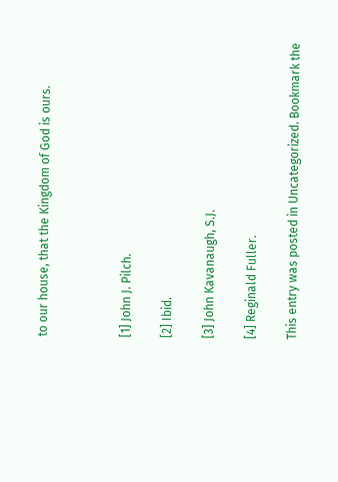to our house, that the Kingdom of God is ours.



[1] John J. Pilch.

[2] Ibid.

[3] John Kavanaugh, S.J.

[4] Reginald Fuller.

This entry was posted in Uncategorized. Bookmark the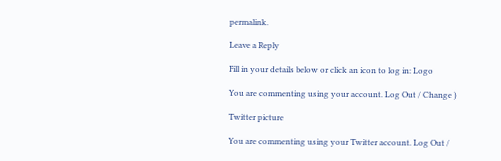permalink.

Leave a Reply

Fill in your details below or click an icon to log in: Logo

You are commenting using your account. Log Out / Change )

Twitter picture

You are commenting using your Twitter account. Log Out /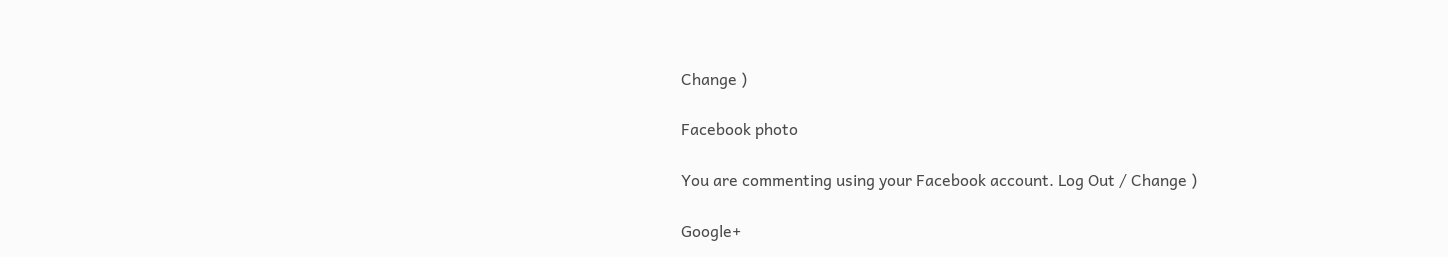Change )

Facebook photo

You are commenting using your Facebook account. Log Out / Change )

Google+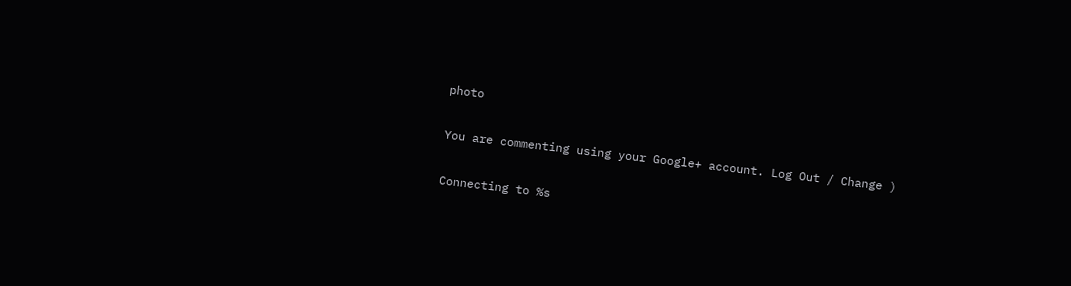photo

You are commenting using your Google+ account. Log Out / Change )

Connecting to %s